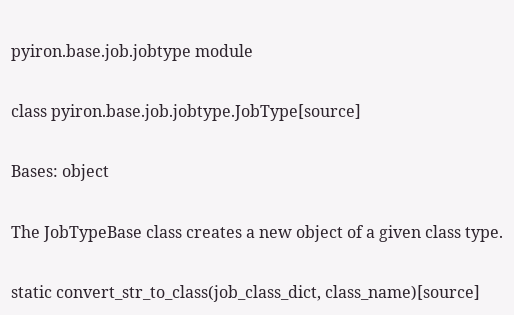pyiron.base.job.jobtype module

class pyiron.base.job.jobtype.JobType[source]

Bases: object

The JobTypeBase class creates a new object of a given class type.

static convert_str_to_class(job_class_dict, class_name)[source]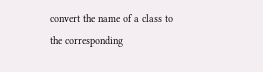convert the name of a class to the corresponding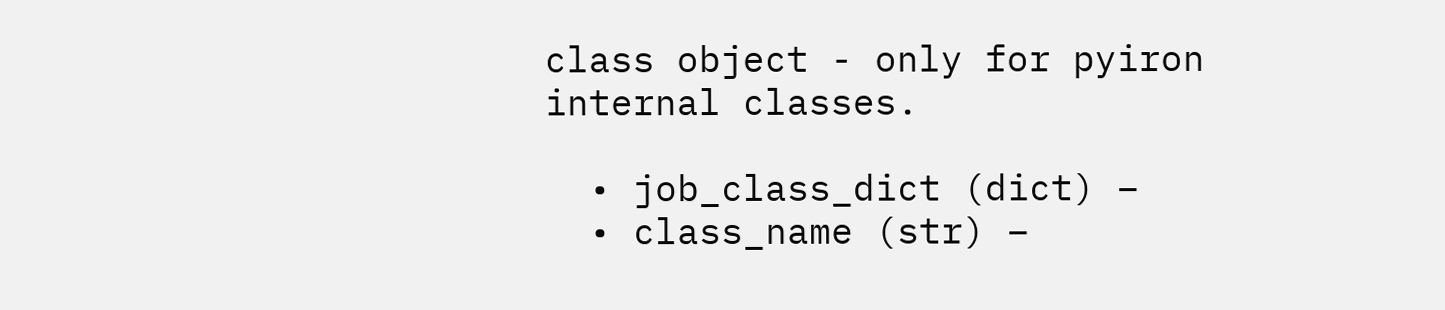class object - only for pyiron internal classes.

  • job_class_dict (dict) –
  • class_name (str) –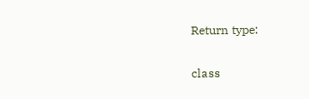Return type:


class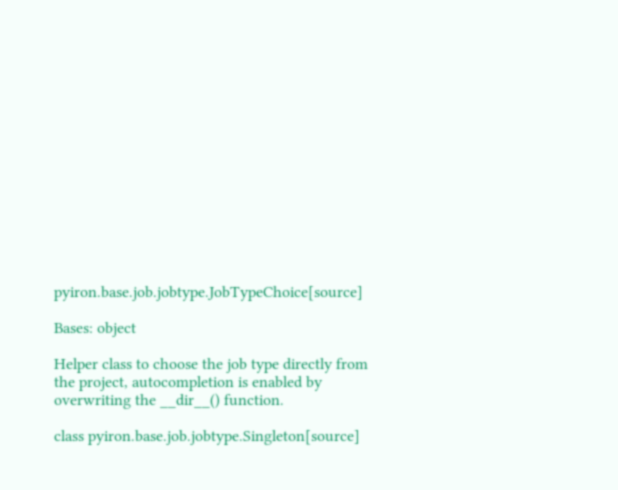pyiron.base.job.jobtype.JobTypeChoice[source]

Bases: object

Helper class to choose the job type directly from the project, autocompletion is enabled by overwriting the __dir__() function.

class pyiron.base.job.jobtype.Singleton[source]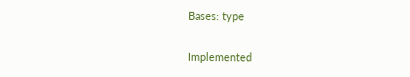Bases: type

Implemented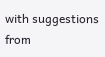with suggestions from